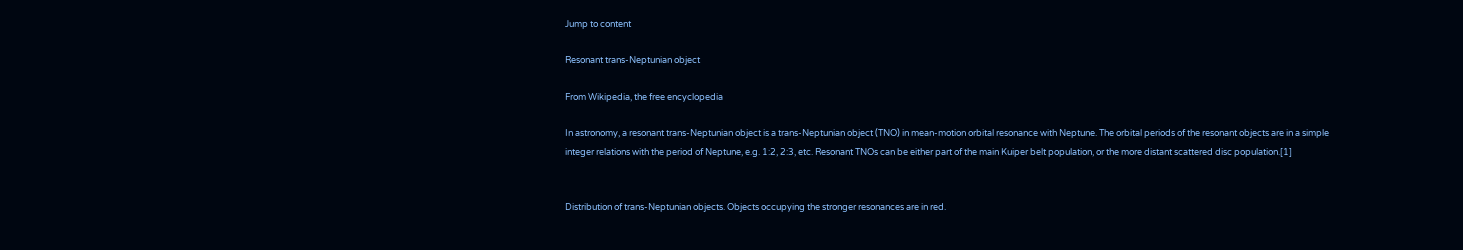Jump to content

Resonant trans-Neptunian object

From Wikipedia, the free encyclopedia

In astronomy, a resonant trans-Neptunian object is a trans-Neptunian object (TNO) in mean-motion orbital resonance with Neptune. The orbital periods of the resonant objects are in a simple integer relations with the period of Neptune, e.g. 1:2, 2:3, etc. Resonant TNOs can be either part of the main Kuiper belt population, or the more distant scattered disc population.[1]


Distribution of trans-Neptunian objects. Objects occupying the stronger resonances are in red.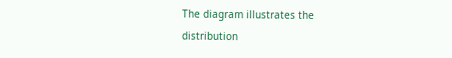The diagram illustrates the distribution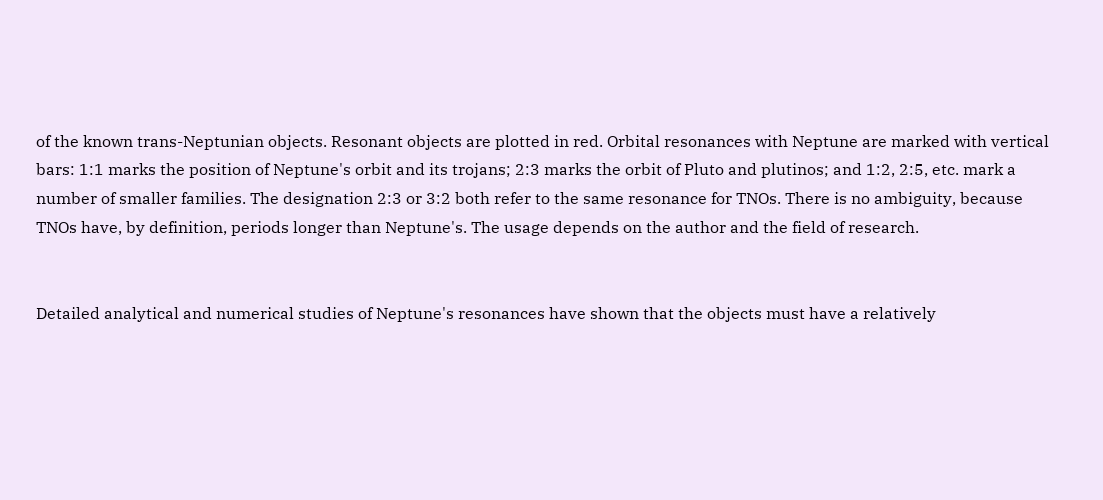of the known trans-Neptunian objects. Resonant objects are plotted in red. Orbital resonances with Neptune are marked with vertical bars: 1:1 marks the position of Neptune's orbit and its trojans; 2:3 marks the orbit of Pluto and plutinos; and 1:2, 2:5, etc. mark a number of smaller families. The designation 2:3 or 3:2 both refer to the same resonance for TNOs. There is no ambiguity, because TNOs have, by definition, periods longer than Neptune's. The usage depends on the author and the field of research.


Detailed analytical and numerical studies of Neptune's resonances have shown that the objects must have a relatively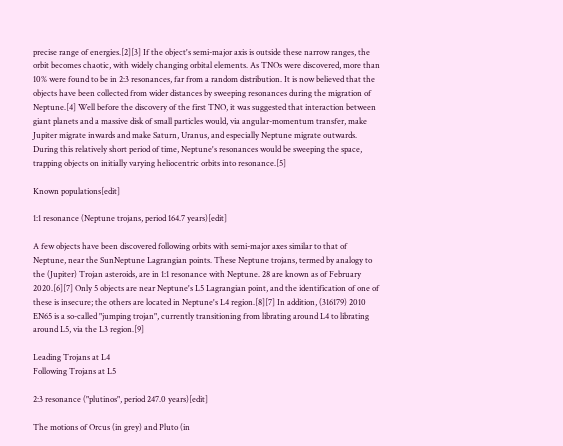precise range of energies.[2][3] If the object's semi-major axis is outside these narrow ranges, the orbit becomes chaotic, with widely changing orbital elements. As TNOs were discovered, more than 10% were found to be in 2:3 resonances, far from a random distribution. It is now believed that the objects have been collected from wider distances by sweeping resonances during the migration of Neptune.[4] Well before the discovery of the first TNO, it was suggested that interaction between giant planets and a massive disk of small particles would, via angular-momentum transfer, make Jupiter migrate inwards and make Saturn, Uranus, and especially Neptune migrate outwards. During this relatively short period of time, Neptune's resonances would be sweeping the space, trapping objects on initially varying heliocentric orbits into resonance.[5]

Known populations[edit]

1:1 resonance (Neptune trojans, period 164.7 years)[edit]

A few objects have been discovered following orbits with semi-major axes similar to that of Neptune, near the SunNeptune Lagrangian points. These Neptune trojans, termed by analogy to the (Jupiter) Trojan asteroids, are in 1:1 resonance with Neptune. 28 are known as of February 2020.[6][7] Only 5 objects are near Neptune's L5 Lagrangian point, and the identification of one of these is insecure; the others are located in Neptune's L4 region.[8][7] In addition, (316179) 2010 EN65 is a so-called "jumping trojan", currently transitioning from librating around L4 to librating around L5, via the L3 region.[9]

Leading Trojans at L4
Following Trojans at L5

2:3 resonance ("plutinos", period 247.0 years)[edit]

The motions of Orcus (in grey) and Pluto (in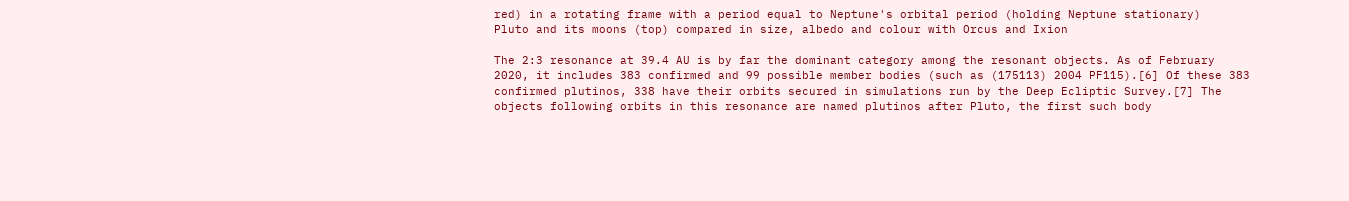red) in a rotating frame with a period equal to Neptune's orbital period (holding Neptune stationary)
Pluto and its moons (top) compared in size, albedo and colour with Orcus and Ixion

The 2:3 resonance at 39.4 AU is by far the dominant category among the resonant objects. As of February 2020, it includes 383 confirmed and 99 possible member bodies (such as (175113) 2004 PF115).[6] Of these 383 confirmed plutinos, 338 have their orbits secured in simulations run by the Deep Ecliptic Survey.[7] The objects following orbits in this resonance are named plutinos after Pluto, the first such body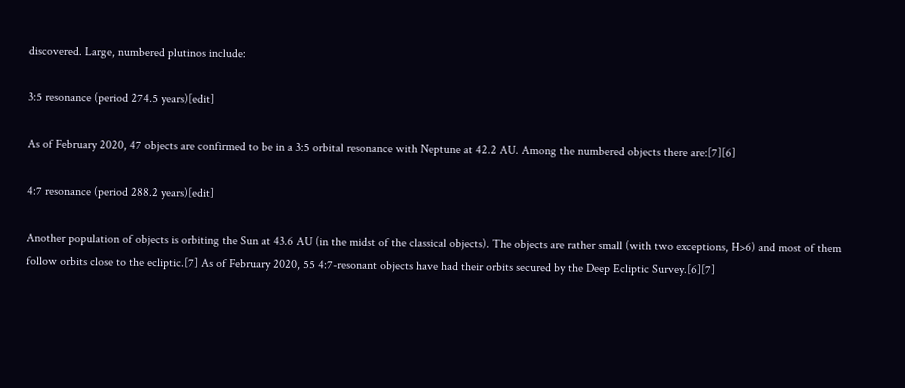discovered. Large, numbered plutinos include:

3:5 resonance (period 274.5 years)[edit]

As of February 2020, 47 objects are confirmed to be in a 3:5 orbital resonance with Neptune at 42.2 AU. Among the numbered objects there are:[7][6]

4:7 resonance (period 288.2 years)[edit]

Another population of objects is orbiting the Sun at 43.6 AU (in the midst of the classical objects). The objects are rather small (with two exceptions, H>6) and most of them follow orbits close to the ecliptic.[7] As of February 2020, 55 4:7-resonant objects have had their orbits secured by the Deep Ecliptic Survey.[6][7]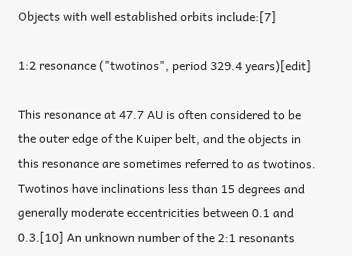Objects with well established orbits include:[7]

1:2 resonance ("twotinos", period 329.4 years)[edit]

This resonance at 47.7 AU is often considered to be the outer edge of the Kuiper belt, and the objects in this resonance are sometimes referred to as twotinos. Twotinos have inclinations less than 15 degrees and generally moderate eccentricities between 0.1 and 0.3.[10] An unknown number of the 2:1 resonants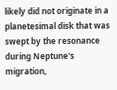likely did not originate in a planetesimal disk that was swept by the resonance during Neptune's migration,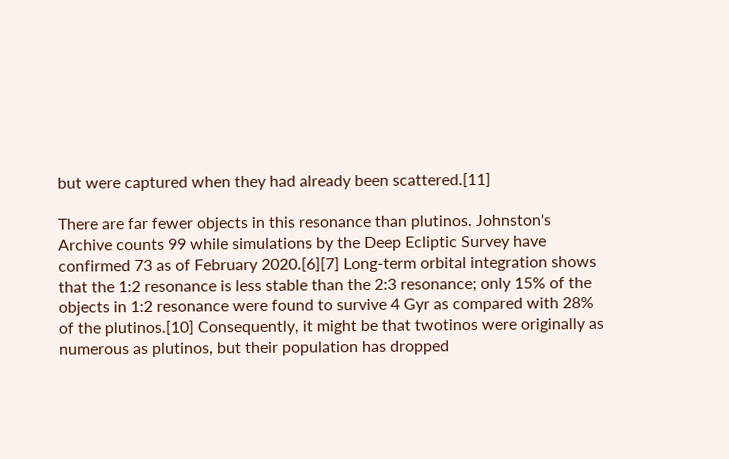but were captured when they had already been scattered.[11]

There are far fewer objects in this resonance than plutinos. Johnston's Archive counts 99 while simulations by the Deep Ecliptic Survey have confirmed 73 as of February 2020.[6][7] Long-term orbital integration shows that the 1:2 resonance is less stable than the 2:3 resonance; only 15% of the objects in 1:2 resonance were found to survive 4 Gyr as compared with 28% of the plutinos.[10] Consequently, it might be that twotinos were originally as numerous as plutinos, but their population has dropped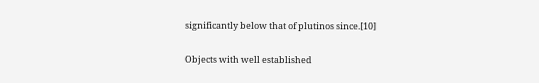significantly below that of plutinos since.[10]

Objects with well established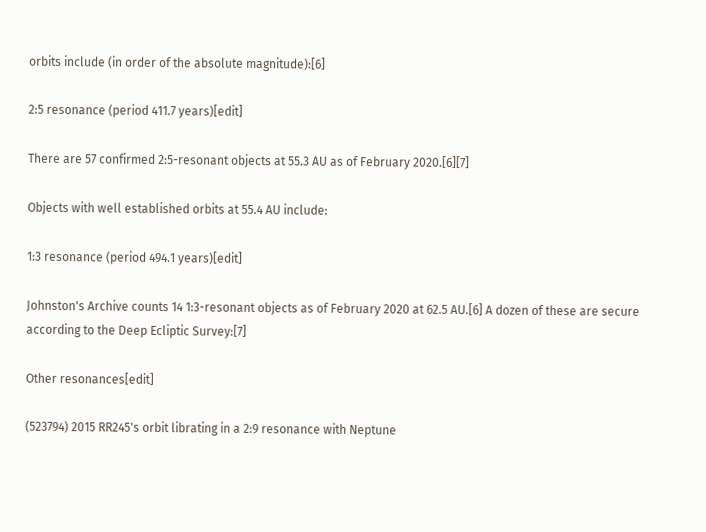orbits include (in order of the absolute magnitude):[6]

2:5 resonance (period 411.7 years)[edit]

There are 57 confirmed 2:5-resonant objects at 55.3 AU as of February 2020.[6][7]

Objects with well established orbits at 55.4 AU include:

1:3 resonance (period 494.1 years)[edit]

Johnston's Archive counts 14 1:3-resonant objects as of February 2020 at 62.5 AU.[6] A dozen of these are secure according to the Deep Ecliptic Survey:[7]

Other resonances[edit]

(523794) 2015 RR245's orbit librating in a 2:9 resonance with Neptune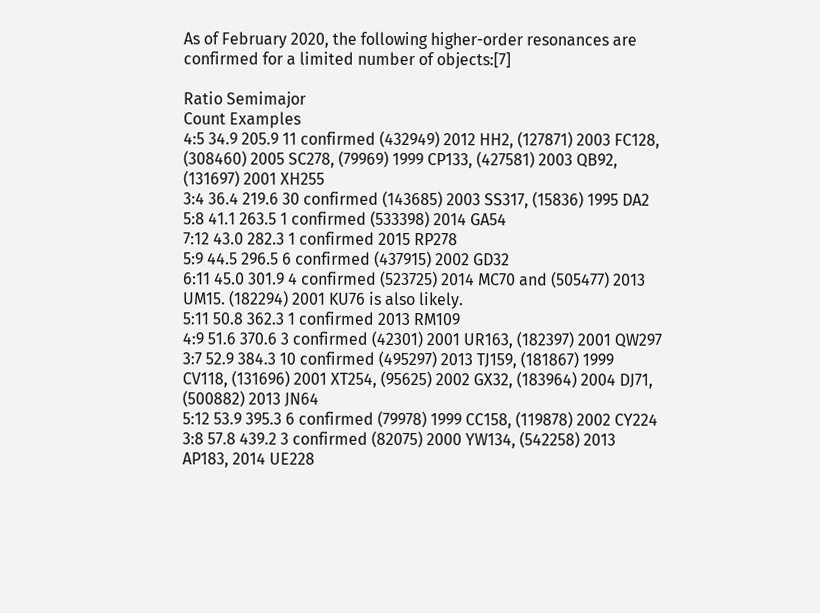As of February 2020, the following higher-order resonances are confirmed for a limited number of objects:[7]

Ratio Semimajor
Count Examples
4:5 34.9 205.9 11 confirmed (432949) 2012 HH2, (127871) 2003 FC128, (308460) 2005 SC278, (79969) 1999 CP133, (427581) 2003 QB92, (131697) 2001 XH255
3:4 36.4 219.6 30 confirmed (143685) 2003 SS317, (15836) 1995 DA2
5:8 41.1 263.5 1 confirmed (533398) 2014 GA54
7:12 43.0 282.3 1 confirmed 2015 RP278
5:9 44.5 296.5 6 confirmed (437915) 2002 GD32
6:11 45.0 301.9 4 confirmed (523725) 2014 MC70 and (505477) 2013 UM15. (182294) 2001 KU76 is also likely.
5:11 50.8 362.3 1 confirmed 2013 RM109
4:9 51.6 370.6 3 confirmed (42301) 2001 UR163, (182397) 2001 QW297
3:7 52.9 384.3 10 confirmed (495297) 2013 TJ159, (181867) 1999 CV118, (131696) 2001 XT254, (95625) 2002 GX32, (183964) 2004 DJ71, (500882) 2013 JN64
5:12 53.9 395.3 6 confirmed (79978) 1999 CC158, (119878) 2002 CY224
3:8 57.8 439.2 3 confirmed (82075) 2000 YW134, (542258) 2013 AP183, 2014 UE228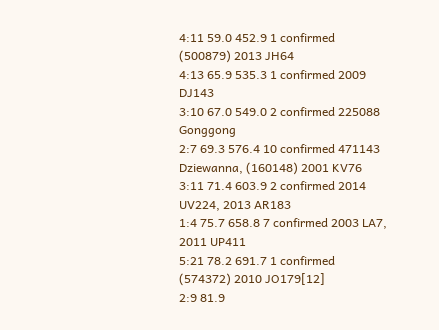4:11 59.0 452.9 1 confirmed (500879) 2013 JH64
4:13 65.9 535.3 1 confirmed 2009 DJ143
3:10 67.0 549.0 2 confirmed 225088 Gonggong
2:7 69.3 576.4 10 confirmed 471143 Dziewanna, (160148) 2001 KV76
3:11 71.4 603.9 2 confirmed 2014 UV224, 2013 AR183
1:4 75.7 658.8 7 confirmed 2003 LA7, 2011 UP411
5:21 78.2 691.7 1 confirmed (574372) 2010 JO179[12]
2:9 81.9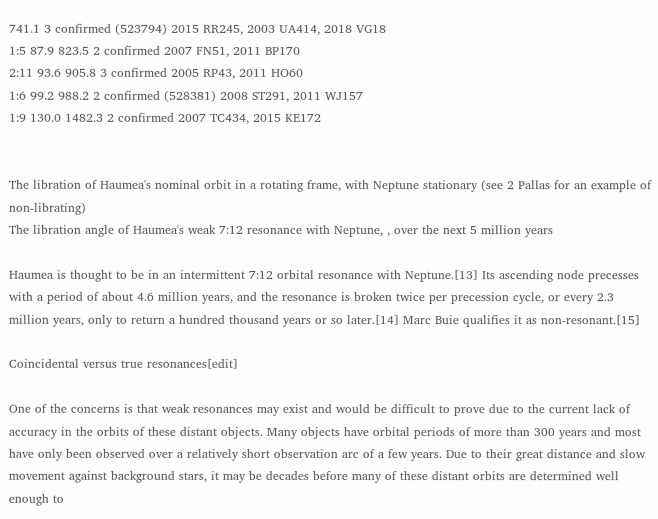741.1 3 confirmed (523794) 2015 RR245, 2003 UA414, 2018 VG18
1:5 87.9 823.5 2 confirmed 2007 FN51, 2011 BP170
2:11 93.6 905.8 3 confirmed 2005 RP43, 2011 HO60
1:6 99.2 988.2 2 confirmed (528381) 2008 ST291, 2011 WJ157
1:9 130.0 1482.3 2 confirmed 2007 TC434, 2015 KE172


The libration of Haumea's nominal orbit in a rotating frame, with Neptune stationary (see 2 Pallas for an example of non-librating)
The libration angle of Haumea's weak 7:12 resonance with Neptune, , over the next 5 million years

Haumea is thought to be in an intermittent 7:12 orbital resonance with Neptune.[13] Its ascending node precesses with a period of about 4.6 million years, and the resonance is broken twice per precession cycle, or every 2.3 million years, only to return a hundred thousand years or so later.[14] Marc Buie qualifies it as non-resonant.[15]

Coincidental versus true resonances[edit]

One of the concerns is that weak resonances may exist and would be difficult to prove due to the current lack of accuracy in the orbits of these distant objects. Many objects have orbital periods of more than 300 years and most have only been observed over a relatively short observation arc of a few years. Due to their great distance and slow movement against background stars, it may be decades before many of these distant orbits are determined well enough to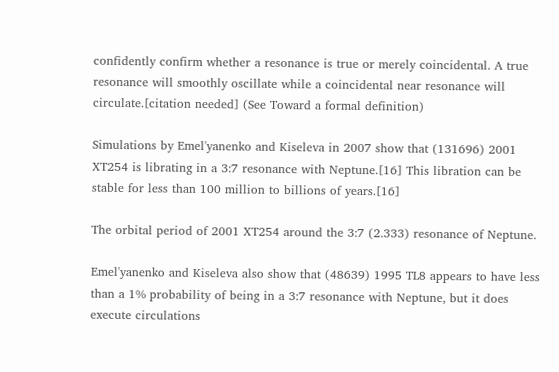confidently confirm whether a resonance is true or merely coincidental. A true resonance will smoothly oscillate while a coincidental near resonance will circulate.[citation needed] (See Toward a formal definition)

Simulations by Emel'yanenko and Kiseleva in 2007 show that (131696) 2001 XT254 is librating in a 3:7 resonance with Neptune.[16] This libration can be stable for less than 100 million to billions of years.[16]

The orbital period of 2001 XT254 around the 3:7 (2.333) resonance of Neptune.

Emel'yanenko and Kiseleva also show that (48639) 1995 TL8 appears to have less than a 1% probability of being in a 3:7 resonance with Neptune, but it does execute circulations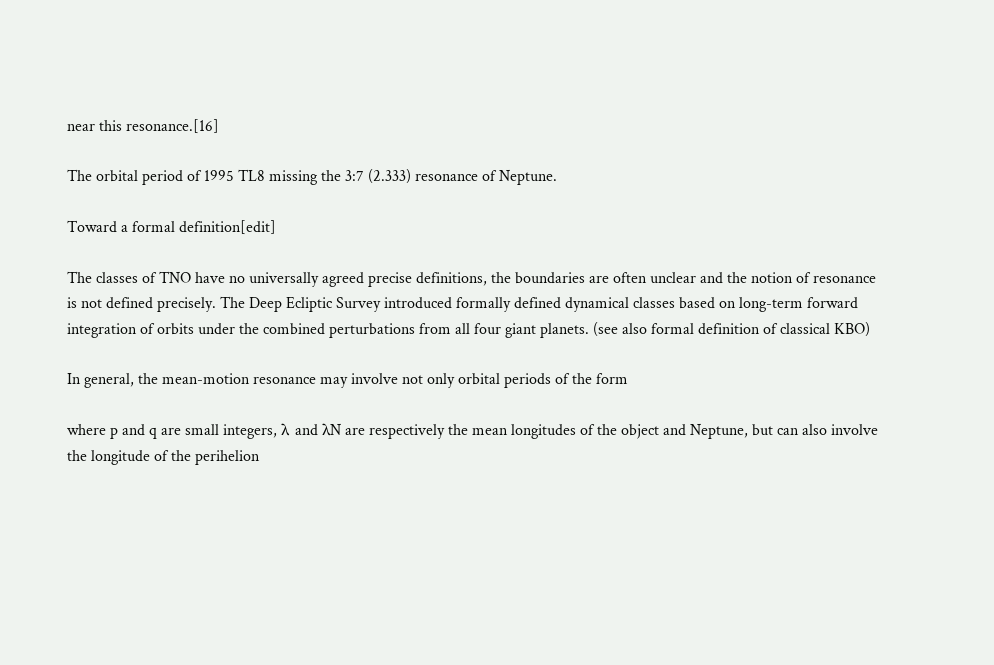near this resonance.[16]

The orbital period of 1995 TL8 missing the 3:7 (2.333) resonance of Neptune.

Toward a formal definition[edit]

The classes of TNO have no universally agreed precise definitions, the boundaries are often unclear and the notion of resonance is not defined precisely. The Deep Ecliptic Survey introduced formally defined dynamical classes based on long-term forward integration of orbits under the combined perturbations from all four giant planets. (see also formal definition of classical KBO)

In general, the mean-motion resonance may involve not only orbital periods of the form

where p and q are small integers, λ and λN are respectively the mean longitudes of the object and Neptune, but can also involve the longitude of the perihelion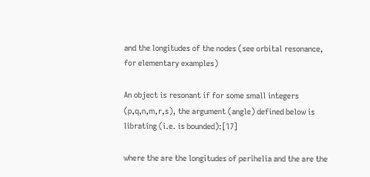and the longitudes of the nodes (see orbital resonance, for elementary examples)

An object is resonant if for some small integers (p,q,n,m,r,s), the argument (angle) defined below is librating (i.e. is bounded):[17]

where the are the longitudes of perihelia and the are the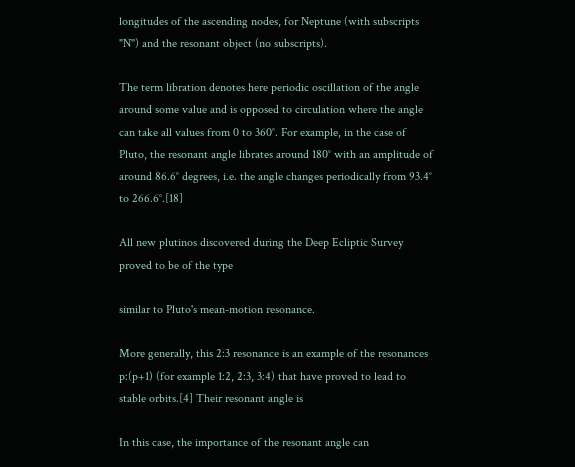longitudes of the ascending nodes, for Neptune (with subscripts "N") and the resonant object (no subscripts).

The term libration denotes here periodic oscillation of the angle around some value and is opposed to circulation where the angle can take all values from 0 to 360°. For example, in the case of Pluto, the resonant angle librates around 180° with an amplitude of around 86.6° degrees, i.e. the angle changes periodically from 93.4° to 266.6°.[18]

All new plutinos discovered during the Deep Ecliptic Survey proved to be of the type

similar to Pluto's mean-motion resonance.

More generally, this 2:3 resonance is an example of the resonances p:(p+1) (for example 1:2, 2:3, 3:4) that have proved to lead to stable orbits.[4] Their resonant angle is

In this case, the importance of the resonant angle can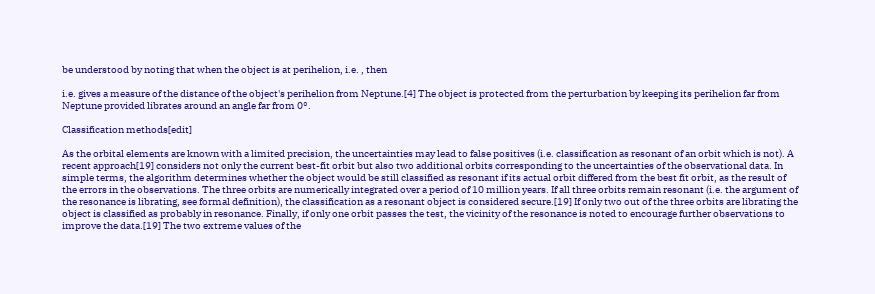be understood by noting that when the object is at perihelion, i.e. , then

i.e. gives a measure of the distance of the object's perihelion from Neptune.[4] The object is protected from the perturbation by keeping its perihelion far from Neptune provided librates around an angle far from 0°.

Classification methods[edit]

As the orbital elements are known with a limited precision, the uncertainties may lead to false positives (i.e. classification as resonant of an orbit which is not). A recent approach[19] considers not only the current best-fit orbit but also two additional orbits corresponding to the uncertainties of the observational data. In simple terms, the algorithm determines whether the object would be still classified as resonant if its actual orbit differed from the best fit orbit, as the result of the errors in the observations. The three orbits are numerically integrated over a period of 10 million years. If all three orbits remain resonant (i.e. the argument of the resonance is librating, see formal definition), the classification as a resonant object is considered secure.[19] If only two out of the three orbits are librating the object is classified as probably in resonance. Finally, if only one orbit passes the test, the vicinity of the resonance is noted to encourage further observations to improve the data.[19] The two extreme values of the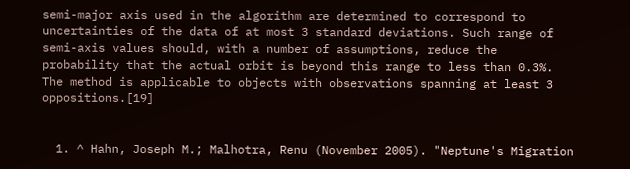semi-major axis used in the algorithm are determined to correspond to uncertainties of the data of at most 3 standard deviations. Such range of semi-axis values should, with a number of assumptions, reduce the probability that the actual orbit is beyond this range to less than 0.3%. The method is applicable to objects with observations spanning at least 3 oppositions.[19]


  1. ^ Hahn, Joseph M.; Malhotra, Renu (November 2005). "Neptune's Migration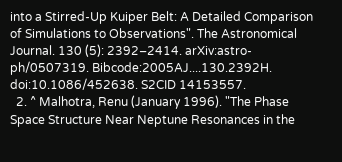into a Stirred-Up Kuiper Belt: A Detailed Comparison of Simulations to Observations". The Astronomical Journal. 130 (5): 2392–2414. arXiv:astro-ph/0507319. Bibcode:2005AJ....130.2392H. doi:10.1086/452638. S2CID 14153557.
  2. ^ Malhotra, Renu (January 1996). "The Phase Space Structure Near Neptune Resonances in the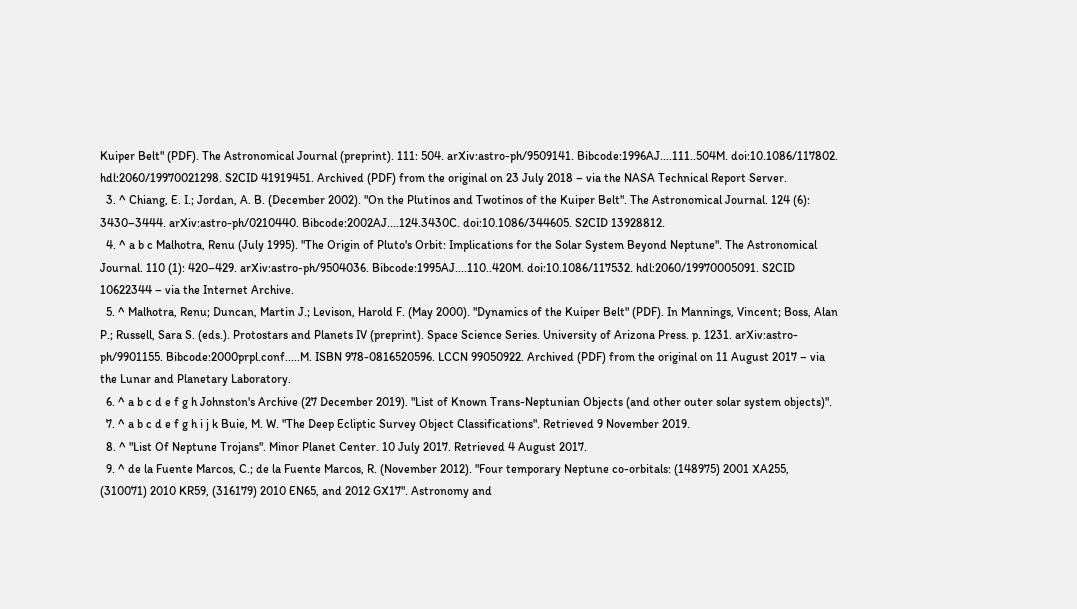Kuiper Belt" (PDF). The Astronomical Journal (preprint). 111: 504. arXiv:astro-ph/9509141. Bibcode:1996AJ....111..504M. doi:10.1086/117802. hdl:2060/19970021298. S2CID 41919451. Archived (PDF) from the original on 23 July 2018 – via the NASA Technical Report Server.
  3. ^ Chiang, E. I.; Jordan, A. B. (December 2002). "On the Plutinos and Twotinos of the Kuiper Belt". The Astronomical Journal. 124 (6): 3430–3444. arXiv:astro-ph/0210440. Bibcode:2002AJ....124.3430C. doi:10.1086/344605. S2CID 13928812.
  4. ^ a b c Malhotra, Renu (July 1995). "The Origin of Pluto's Orbit: Implications for the Solar System Beyond Neptune". The Astronomical Journal. 110 (1): 420–429. arXiv:astro-ph/9504036. Bibcode:1995AJ....110..420M. doi:10.1086/117532. hdl:2060/19970005091. S2CID 10622344 – via the Internet Archive.
  5. ^ Malhotra, Renu; Duncan, Martin J.; Levison, Harold F. (May 2000). "Dynamics of the Kuiper Belt" (PDF). In Mannings, Vincent; Boss, Alan P.; Russell, Sara S. (eds.). Protostars and Planets IV (preprint). Space Science Series. University of Arizona Press. p. 1231. arXiv:astro-ph/9901155. Bibcode:2000prpl.conf.....M. ISBN 978-0816520596. LCCN 99050922. Archived (PDF) from the original on 11 August 2017 – via the Lunar and Planetary Laboratory.
  6. ^ a b c d e f g h Johnston's Archive (27 December 2019). "List of Known Trans-Neptunian Objects (and other outer solar system objects)".
  7. ^ a b c d e f g h i j k Buie, M. W. "The Deep Ecliptic Survey Object Classifications". Retrieved 9 November 2019.
  8. ^ "List Of Neptune Trojans". Minor Planet Center. 10 July 2017. Retrieved 4 August 2017.
  9. ^ de la Fuente Marcos, C.; de la Fuente Marcos, R. (November 2012). "Four temporary Neptune co-orbitals: (148975) 2001 XA255, (310071) 2010 KR59, (316179) 2010 EN65, and 2012 GX17". Astronomy and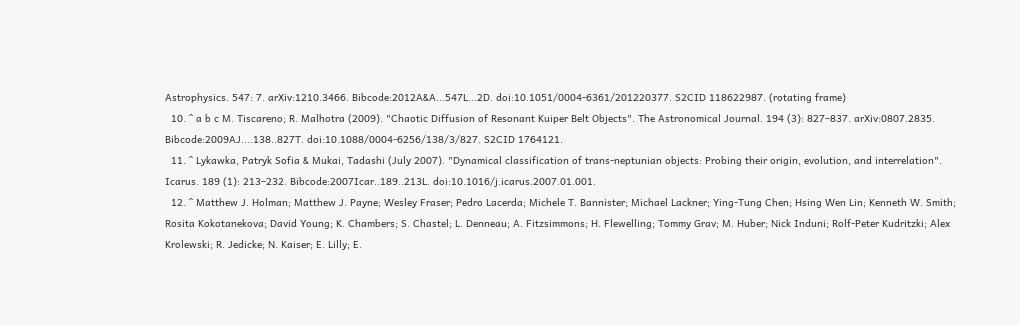Astrophysics. 547: 7. arXiv:1210.3466. Bibcode:2012A&A...547L...2D. doi:10.1051/0004-6361/201220377. S2CID 118622987. (rotating frame)
  10. ^ a b c M. Tiscareno; R. Malhotra (2009). "Chaotic Diffusion of Resonant Kuiper Belt Objects". The Astronomical Journal. 194 (3): 827–837. arXiv:0807.2835. Bibcode:2009AJ....138..827T. doi:10.1088/0004-6256/138/3/827. S2CID 1764121.
  11. ^ Lykawka, Patryk Sofia & Mukai, Tadashi (July 2007). "Dynamical classification of trans-neptunian objects: Probing their origin, evolution, and interrelation". Icarus. 189 (1): 213–232. Bibcode:2007Icar..189..213L. doi:10.1016/j.icarus.2007.01.001.
  12. ^ Matthew J. Holman; Matthew J. Payne; Wesley Fraser; Pedro Lacerda; Michele T. Bannister; Michael Lackner; Ying-Tung Chen; Hsing Wen Lin; Kenneth W. Smith; Rosita Kokotanekova; David Young; K. Chambers; S. Chastel; L. Denneau; A. Fitzsimmons; H. Flewelling; Tommy Grav; M. Huber; Nick Induni; Rolf-Peter Kudritzki; Alex Krolewski; R. Jedicke; N. Kaiser; E. Lilly; E.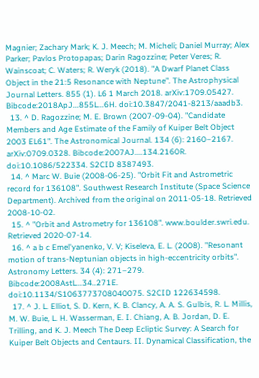Magnier; Zachary Mark; K. J. Meech; M. Micheli; Daniel Murray; Alex Parker; Pavlos Protopapas; Darin Ragozzine; Peter Veres; R. Wainscoat; C. Waters; R. Weryk (2018). "A Dwarf Planet Class Object in the 21:5 Resonance with Neptune". The Astrophysical Journal Letters. 855 (1). L6 1 March 2018. arXiv:1709.05427. Bibcode:2018ApJ...855L...6H. doi:10.3847/2041-8213/aaadb3.
  13. ^ D. Ragozzine; M. E. Brown (2007-09-04). "Candidate Members and Age Estimate of the Family of Kuiper Belt Object 2003 EL61". The Astronomical Journal. 134 (6): 2160–2167. arXiv:0709.0328. Bibcode:2007AJ....134.2160R. doi:10.1086/522334. S2CID 8387493.
  14. ^ Marc W. Buie (2008-06-25). "Orbit Fit and Astrometric record for 136108". Southwest Research Institute (Space Science Department). Archived from the original on 2011-05-18. Retrieved 2008-10-02.
  15. ^ "Orbit and Astrometry for 136108". www.boulder.swri.edu. Retrieved 2020-07-14.
  16. ^ a b c Emel'yanenko, V. V; Kiseleva, E. L. (2008). "Resonant motion of trans-Neptunian objects in high-eccentricity orbits". Astronomy Letters. 34 (4): 271–279. Bibcode:2008AstL...34..271E. doi:10.1134/S1063773708040075. S2CID 122634598.
  17. ^ J. L. Elliot, S. D. Kern, K. B. Clancy, A. A. S. Gulbis, R. L. Millis, M. W. Buie, L. H. Wasserman, E. I. Chiang, A. B. Jordan, D. E. Trilling, and K. J. Meech The Deep Ecliptic Survey: A Search for Kuiper Belt Objects and Centaurs. II. Dynamical Classification, the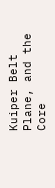Kuiper Belt Plane, and the Core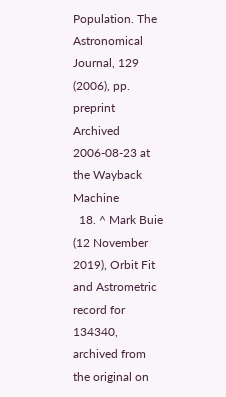Population. The Astronomical Journal, 129 (2006), pp. preprint Archived 2006-08-23 at the Wayback Machine
  18. ^ Mark Buie (12 November 2019), Orbit Fit and Astrometric record for 134340, archived from the original on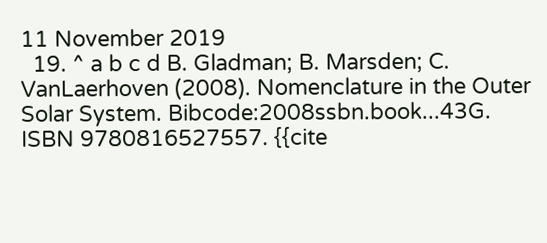11 November 2019
  19. ^ a b c d B. Gladman; B. Marsden; C. VanLaerhoven (2008). Nomenclature in the Outer Solar System. Bibcode:2008ssbn.book...43G. ISBN 9780816527557. {{cite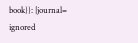book}}: |journal= ignored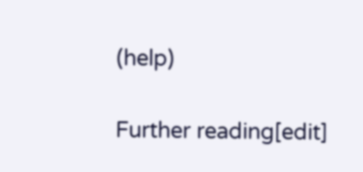(help)

Further reading[edit]